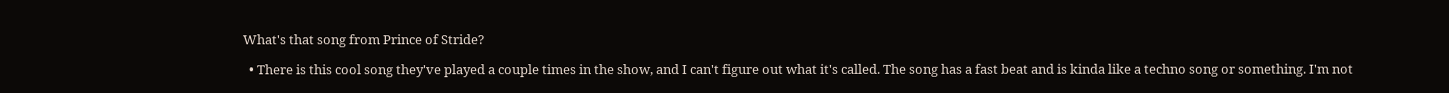What's that song from Prince of Stride?

  • There is this cool song they've played a couple times in the show, and I can't figure out what it's called. The song has a fast beat and is kinda like a techno song or something. I'm not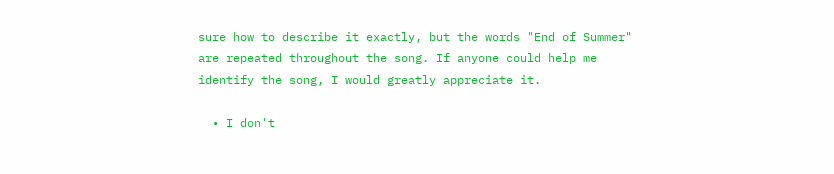sure how to describe it exactly, but the words "End of Summer" are repeated throughout the song. If anyone could help me identify the song, I would greatly appreciate it.

  • I don't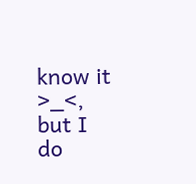know it >_<, but I do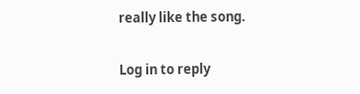really like the song.

Log in to reply